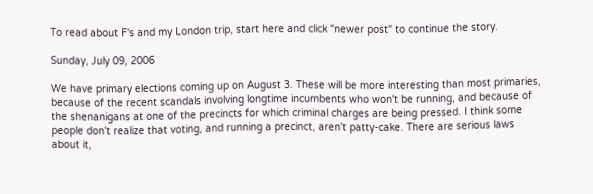To read about F's and my London trip, start here and click "newer post" to continue the story.

Sunday, July 09, 2006

We have primary elections coming up on August 3. These will be more interesting than most primaries, because of the recent scandals involving longtime incumbents who won't be running, and because of the shenanigans at one of the precincts for which criminal charges are being pressed. I think some people don't realize that voting, and running a precinct, aren't patty-cake. There are serious laws about it,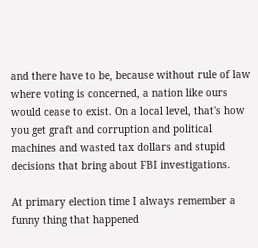and there have to be, because without rule of law where voting is concerned, a nation like ours would cease to exist. On a local level, that's how you get graft and corruption and political machines and wasted tax dollars and stupid decisions that bring about FBI investigations.

At primary election time I always remember a funny thing that happened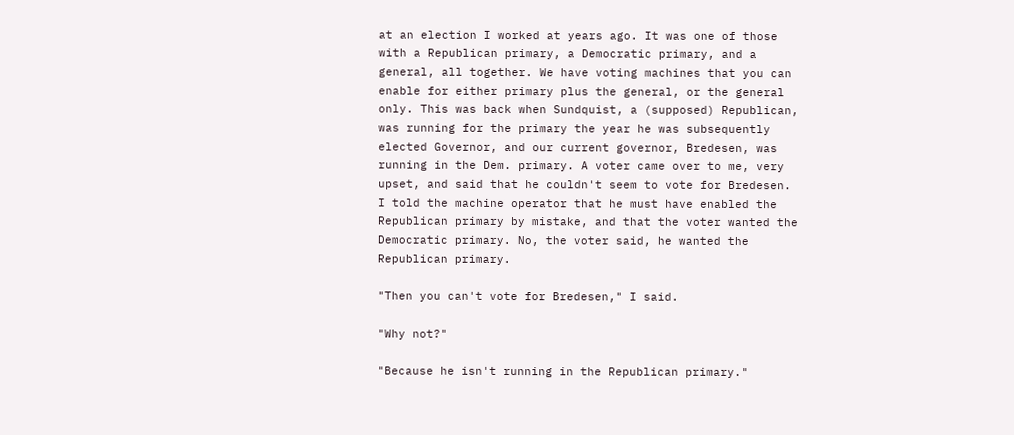at an election I worked at years ago. It was one of those with a Republican primary, a Democratic primary, and a general, all together. We have voting machines that you can enable for either primary plus the general, or the general only. This was back when Sundquist, a (supposed) Republican, was running for the primary the year he was subsequently elected Governor, and our current governor, Bredesen, was running in the Dem. primary. A voter came over to me, very upset, and said that he couldn't seem to vote for Bredesen. I told the machine operator that he must have enabled the Republican primary by mistake, and that the voter wanted the Democratic primary. No, the voter said, he wanted the Republican primary.

"Then you can't vote for Bredesen," I said.

"Why not?"

"Because he isn't running in the Republican primary."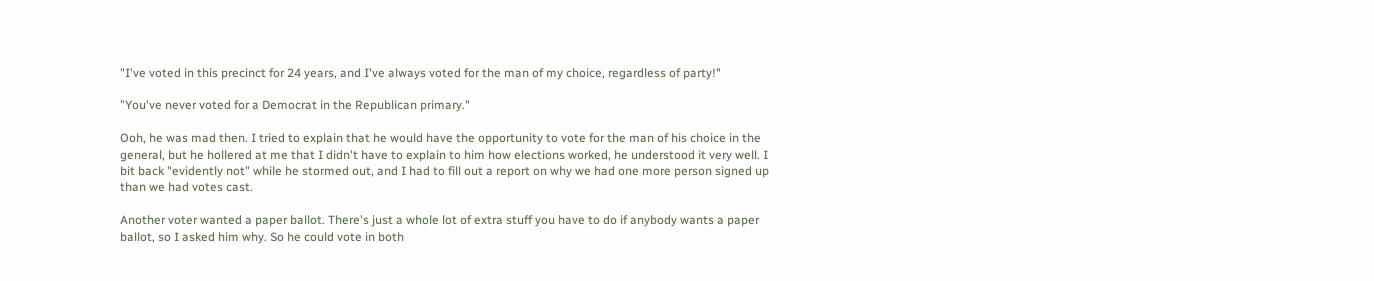"I've voted in this precinct for 24 years, and I've always voted for the man of my choice, regardless of party!"

"You've never voted for a Democrat in the Republican primary."

Ooh, he was mad then. I tried to explain that he would have the opportunity to vote for the man of his choice in the general, but he hollered at me that I didn't have to explain to him how elections worked, he understood it very well. I bit back "evidently not" while he stormed out, and I had to fill out a report on why we had one more person signed up than we had votes cast.

Another voter wanted a paper ballot. There's just a whole lot of extra stuff you have to do if anybody wants a paper ballot, so I asked him why. So he could vote in both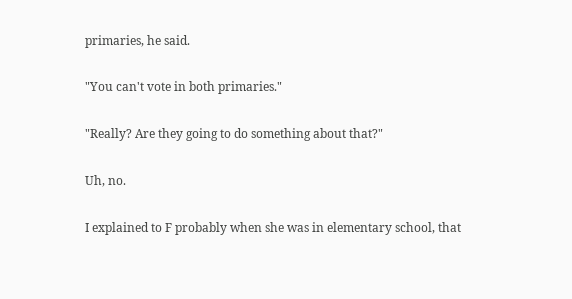primaries, he said.

"You can't vote in both primaries."

"Really? Are they going to do something about that?"

Uh, no.

I explained to F probably when she was in elementary school, that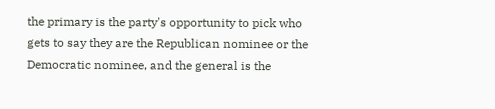the primary is the party's opportunity to pick who gets to say they are the Republican nominee or the Democratic nominee, and the general is the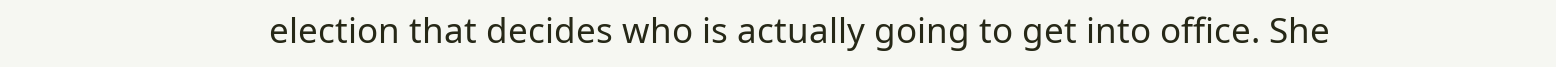election that decides who is actually going to get into office. She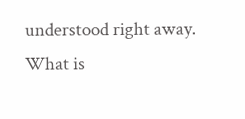understood right away. What is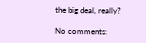the big deal, really?

No comments: